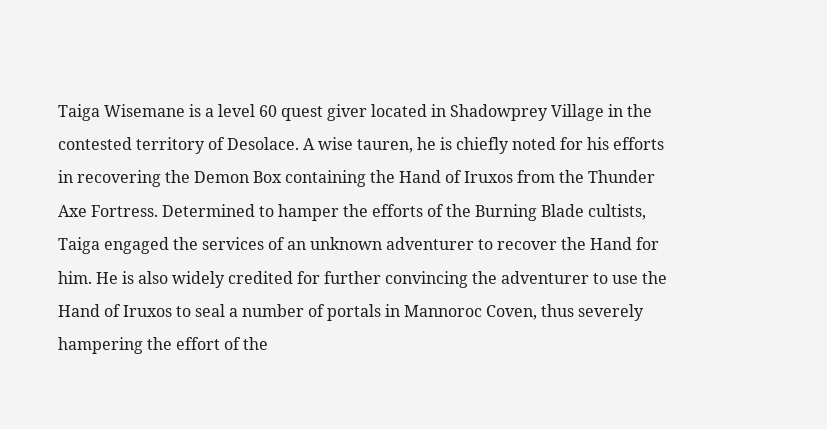Taiga Wisemane is a level 60 quest giver located in Shadowprey Village in the contested territory of Desolace. A wise tauren, he is chiefly noted for his efforts in recovering the Demon Box containing the Hand of Iruxos from the Thunder Axe Fortress. Determined to hamper the efforts of the Burning Blade cultists, Taiga engaged the services of an unknown adventurer to recover the Hand for him. He is also widely credited for further convincing the adventurer to use the Hand of Iruxos to seal a number of portals in Mannoroc Coven, thus severely hampering the effort of the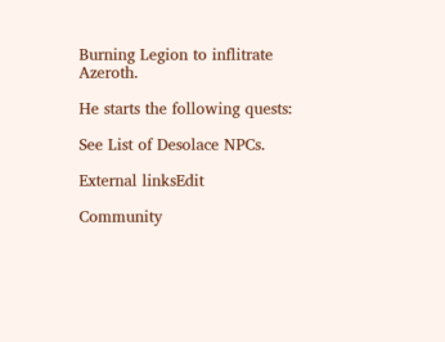Burning Legion to inflitrate Azeroth.

He starts the following quests:

See List of Desolace NPCs.

External linksEdit

Community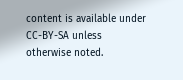content is available under CC-BY-SA unless otherwise noted.